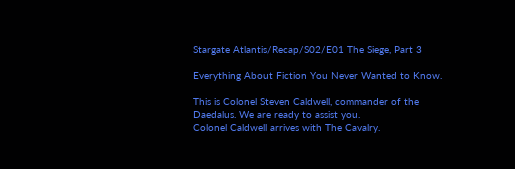Stargate Atlantis/Recap/S02/E01 The Siege, Part 3

Everything About Fiction You Never Wanted to Know.

This is Colonel Steven Caldwell, commander of the Daedalus. We are ready to assist you.
Colonel Caldwell arrives with The Cavalry.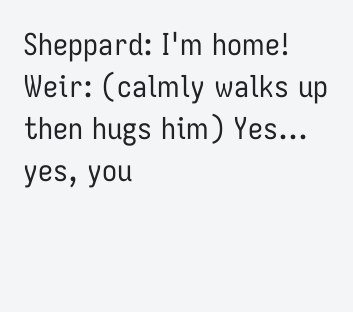Sheppard: I'm home!
Weir: (calmly walks up then hugs him) Yes... yes, you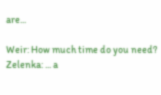are...

Weir: How much time do you need?
Zelenka: ... a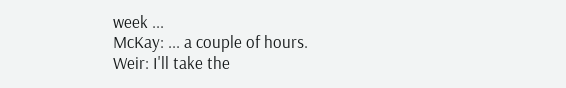week ...
McKay: ... a couple of hours.
Weir: I'll take the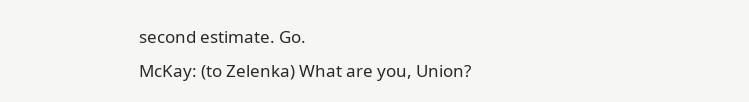second estimate. Go.
McKay: (to Zelenka) What are you, Union?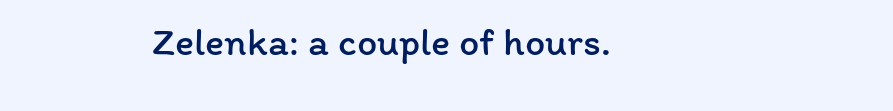Zelenka: a couple of hours.